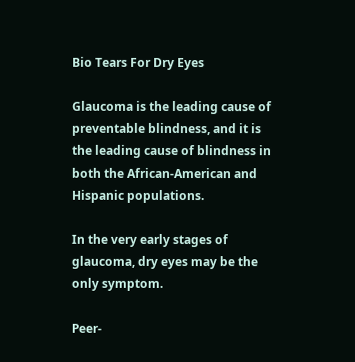Bio Tears For Dry Eyes

Glaucoma is the leading cause of preventable blindness, and it is the leading cause of blindness in both the African-American and Hispanic populations.

In the very early stages of glaucoma, dry eyes may be the only symptom.

Peer-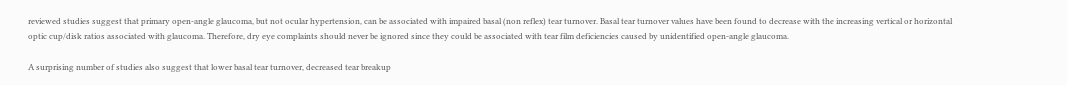reviewed studies suggest that primary open-angle glaucoma, but not ocular hypertension, can be associated with impaired basal (non reflex) tear turnover. Basal tear turnover values have been found to decrease with the increasing vertical or horizontal optic cup/disk ratios associated with glaucoma. Therefore, dry eye complaints should never be ignored since they could be associated with tear film deficiencies caused by unidentified open-angle glaucoma.

A surprising number of studies also suggest that lower basal tear turnover, decreased tear breakup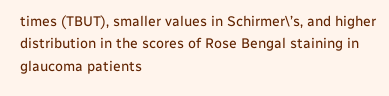times (TBUT), smaller values in Schirmer\’s, and higher distribution in the scores of Rose Bengal staining in glaucoma patients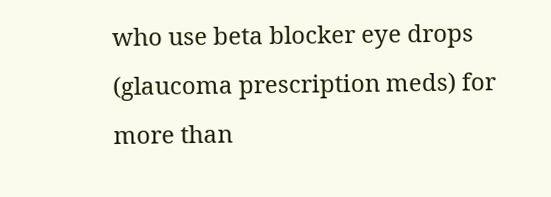who use beta blocker eye drops (glaucoma prescription meds) for more than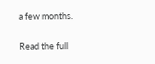a few months.

Read the full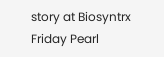story at Biosyntrx Friday Pearl